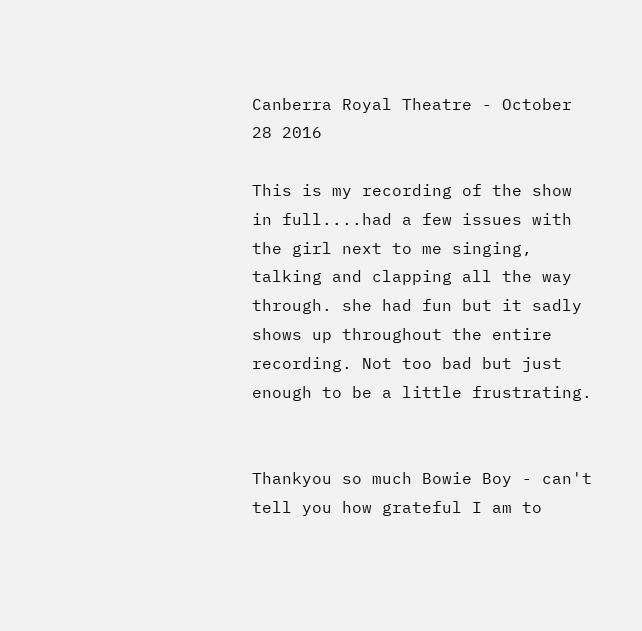Canberra Royal Theatre - October 28 2016

This is my recording of the show in full....had a few issues with the girl next to me singing, talking and clapping all the way through. she had fun but it sadly shows up throughout the entire recording. Not too bad but just enough to be a little frustrating.


Thankyou so much Bowie Boy - can't tell you how grateful I am to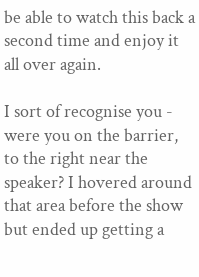be able to watch this back a second time and enjoy it all over again.

I sort of recognise you - were you on the barrier, to the right near the speaker? I hovered around that area before the show but ended up getting a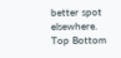better spot elsewhere.
Top Bottom